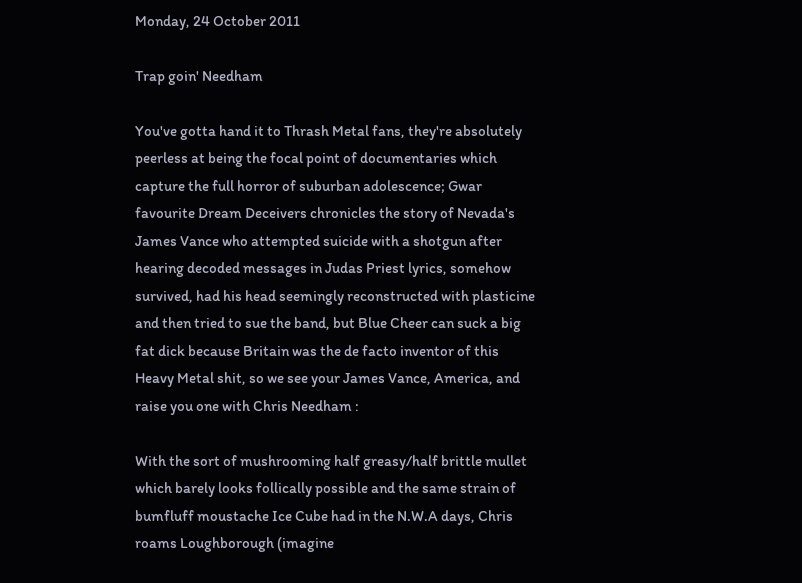Monday, 24 October 2011

Trap goin' Needham

You've gotta hand it to Thrash Metal fans, they're absolutely peerless at being the focal point of documentaries which capture the full horror of suburban adolescence; Gwar favourite Dream Deceivers chronicles the story of Nevada's James Vance who attempted suicide with a shotgun after hearing decoded messages in Judas Priest lyrics, somehow survived, had his head seemingly reconstructed with plasticine and then tried to sue the band, but Blue Cheer can suck a big fat dick because Britain was the de facto inventor of this Heavy Metal shit, so we see your James Vance, America, and raise you one with Chris Needham :

With the sort of mushrooming half greasy/half brittle mullet which barely looks follically possible and the same strain of bumfluff moustache Ice Cube had in the N.W.A days, Chris roams Loughborough (imagine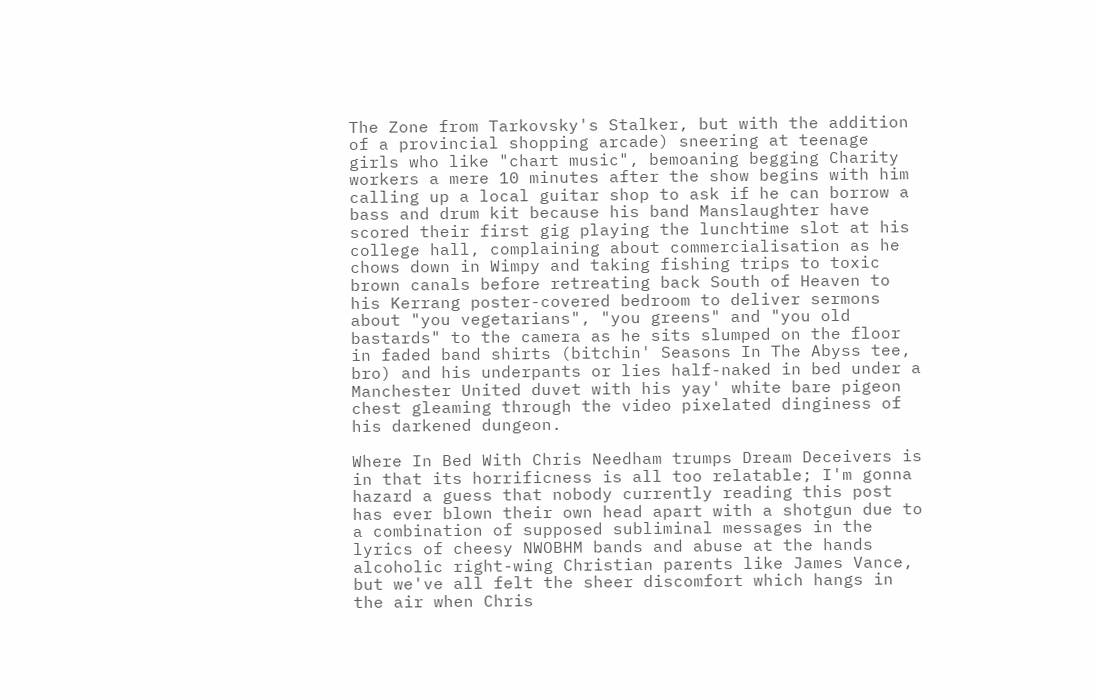The Zone from Tarkovsky's Stalker, but with the addition of a provincial shopping arcade) sneering at teenage girls who like "chart music", bemoaning begging Charity workers a mere 10 minutes after the show begins with him calling up a local guitar shop to ask if he can borrow a bass and drum kit because his band Manslaughter have scored their first gig playing the lunchtime slot at his college hall, complaining about commercialisation as he chows down in Wimpy and taking fishing trips to toxic brown canals before retreating back South of Heaven to his Kerrang poster-covered bedroom to deliver sermons about "you vegetarians", "you greens" and "you old bastards" to the camera as he sits slumped on the floor in faded band shirts (bitchin' Seasons In The Abyss tee, bro) and his underpants or lies half-naked in bed under a Manchester United duvet with his yay' white bare pigeon chest gleaming through the video pixelated dinginess of his darkened dungeon.

Where In Bed With Chris Needham trumps Dream Deceivers is in that its horrificness is all too relatable; I'm gonna hazard a guess that nobody currently reading this post has ever blown their own head apart with a shotgun due to a combination of supposed subliminal messages in the lyrics of cheesy NWOBHM bands and abuse at the hands alcoholic right-wing Christian parents like James Vance, but we've all felt the sheer discomfort which hangs in the air when Chris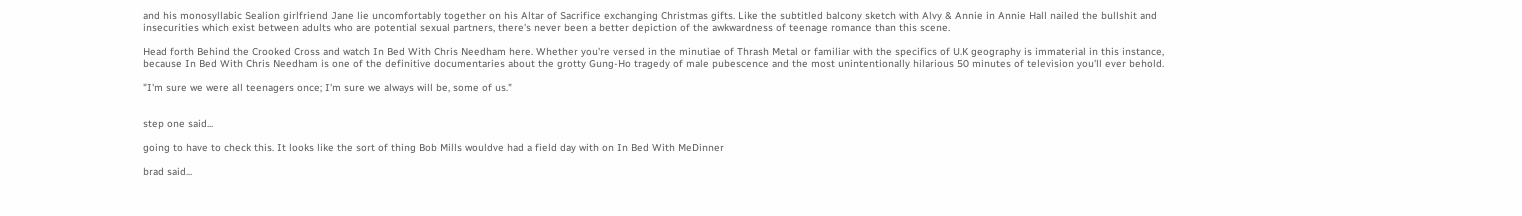and his monosyllabic Sealion girlfriend Jane lie uncomfortably together on his Altar of Sacrifice exchanging Christmas gifts. Like the subtitled balcony sketch with Alvy & Annie in Annie Hall nailed the bullshit and insecurities which exist between adults who are potential sexual partners, there's never been a better depiction of the awkwardness of teenage romance than this scene.

Head forth Behind the Crooked Cross and watch In Bed With Chris Needham here. Whether you're versed in the minutiae of Thrash Metal or familiar with the specifics of U.K geography is immaterial in this instance, because In Bed With Chris Needham is one of the definitive documentaries about the grotty Gung-Ho tragedy of male pubescence and the most unintentionally hilarious 50 minutes of television you'll ever behold.

"I'm sure we were all teenagers once; I'm sure we always will be, some of us."


step one said...

going to have to check this. It looks like the sort of thing Bob Mills wouldve had a field day with on In Bed With MeDinner

brad said...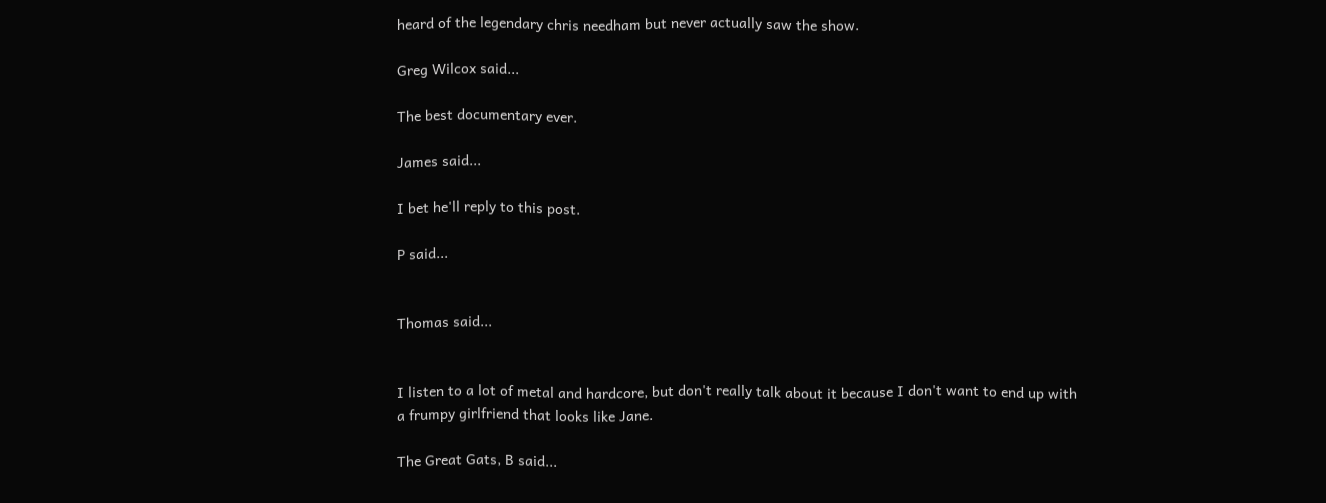heard of the legendary chris needham but never actually saw the show.

Greg Wilcox said...

The best documentary ever.

James said...

I bet he'll reply to this post.

P said...


Thomas said...


I listen to a lot of metal and hardcore, but don't really talk about it because I don't want to end up with a frumpy girlfriend that looks like Jane.

The Great Gats, B said...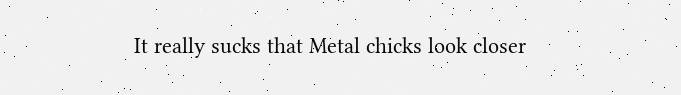It really sucks that Metal chicks look closer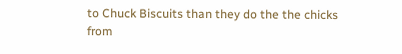to Chuck Biscuits than they do the the chicks from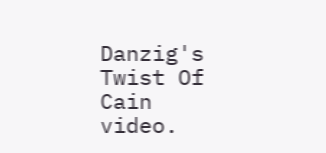Danzig's Twist Of Cain video.